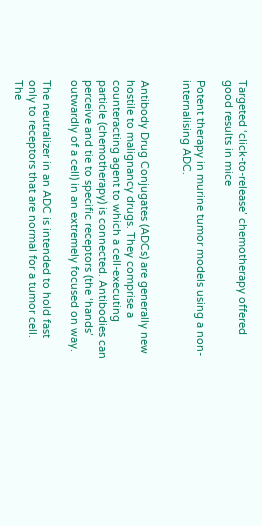Targeted ‘click-to-release’ chemotherapy offered good results in mice

Potent therapy in murine tumor models using a non-internalising ADC.


Antibody Drug Conjugates (ADCs) are generally new hostile to malignancy drugs. They comprise a counteracting agent to which a cell-executing particle (chemotherapy) is connected. Antibodies can perceive and tie to specific receptors (the ‘hands’ outwardly of a cell) in an extremely focused on way.

The neutralizer in an ADC is intended to hold fast only to receptors that are normal for a tumor cell. The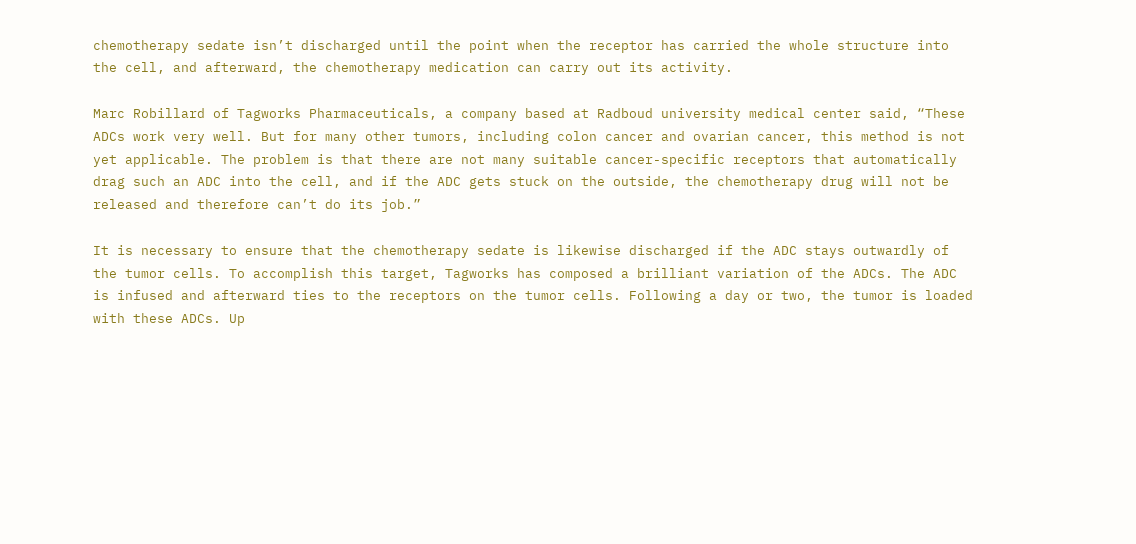chemotherapy sedate isn’t discharged until the point when the receptor has carried the whole structure into the cell, and afterward, the chemotherapy medication can carry out its activity.

Marc Robillard of Tagworks Pharmaceuticals, a company based at Radboud university medical center said, “These ADCs work very well. But for many other tumors, including colon cancer and ovarian cancer, this method is not yet applicable. The problem is that there are not many suitable cancer-specific receptors that automatically drag such an ADC into the cell, and if the ADC gets stuck on the outside, the chemotherapy drug will not be released and therefore can’t do its job.”

It is necessary to ensure that the chemotherapy sedate is likewise discharged if the ADC stays outwardly of the tumor cells. To accomplish this target, Tagworks has composed a brilliant variation of the ADCs. The ADC is infused and afterward ties to the receptors on the tumor cells. Following a day or two, the tumor is loaded with these ADCs. Up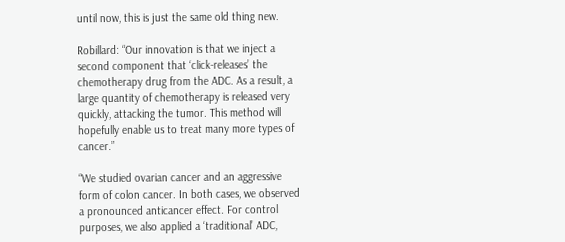until now, this is just the same old thing new.

Robillard: “Our innovation is that we inject a second component that ‘click-releases’ the chemotherapy drug from the ADC. As a result, a large quantity of chemotherapy is released very quickly, attacking the tumor. This method will hopefully enable us to treat many more types of cancer.”

“We studied ovarian cancer and an aggressive form of colon cancer. In both cases, we observed a pronounced anticancer effect. For control purposes, we also applied a ‘traditional’ ADC,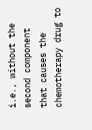i.e., without the second component that causes the chemotherapy drug to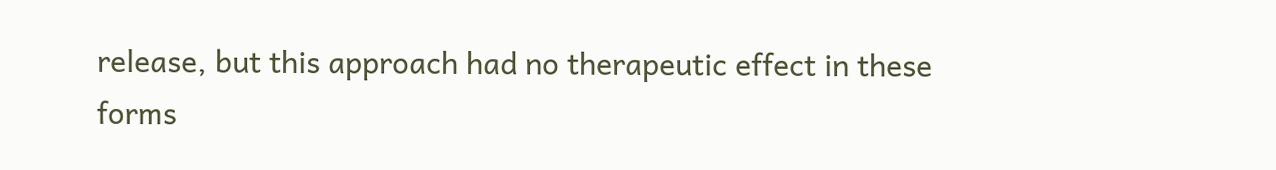release, but this approach had no therapeutic effect in these forms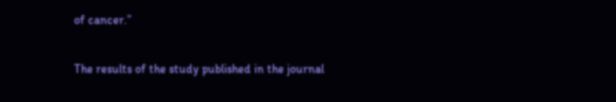of cancer.”

The results of the study published in the journal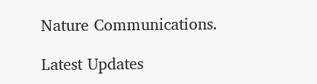Nature Communications.

Latest Updates